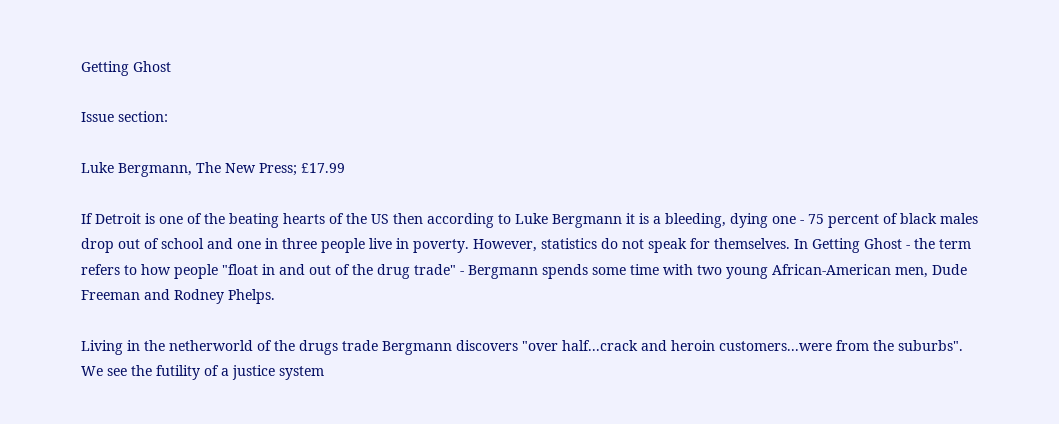Getting Ghost

Issue section:

Luke Bergmann, The New Press; £17.99

If Detroit is one of the beating hearts of the US then according to Luke Bergmann it is a bleeding, dying one - 75 percent of black males drop out of school and one in three people live in poverty. However, statistics do not speak for themselves. In Getting Ghost - the term refers to how people "float in and out of the drug trade" - Bergmann spends some time with two young African-American men, Dude Freeman and Rodney Phelps.

Living in the netherworld of the drugs trade Bergmann discovers "over half...crack and heroin customers...were from the suburbs". We see the futility of a justice system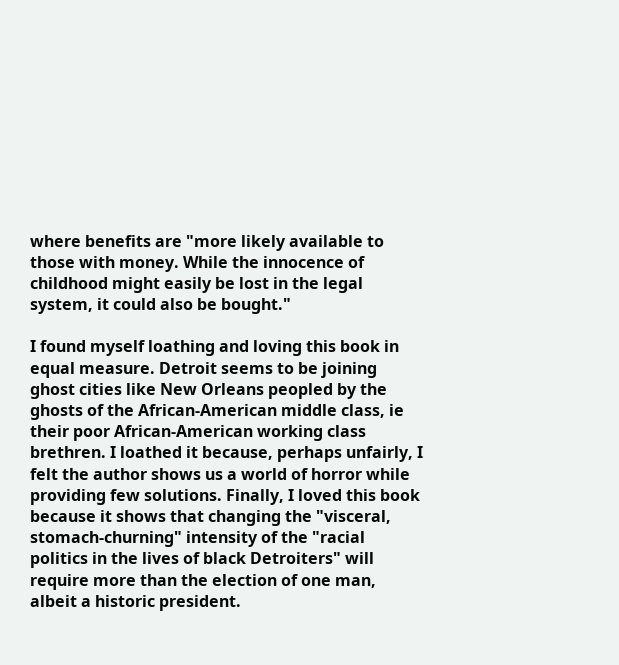where benefits are "more likely available to those with money. While the innocence of childhood might easily be lost in the legal system, it could also be bought."

I found myself loathing and loving this book in equal measure. Detroit seems to be joining ghost cities like New Orleans peopled by the ghosts of the African-American middle class, ie their poor African-American working class brethren. I loathed it because, perhaps unfairly, I felt the author shows us a world of horror while providing few solutions. Finally, I loved this book because it shows that changing the "visceral, stomach-churning" intensity of the "racial politics in the lives of black Detroiters" will require more than the election of one man, albeit a historic president.